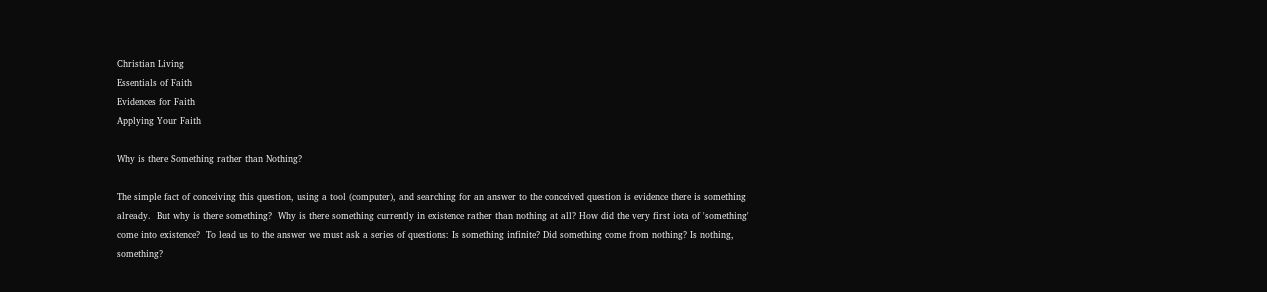Christian Living
Essentials of Faith
Evidences for Faith
Applying Your Faith

Why is there Something rather than Nothing?

The simple fact of conceiving this question, using a tool (computer), and searching for an answer to the conceived question is evidence there is something already.  But why is there something?  Why is there something currently in existence rather than nothing at all? How did the very first iota of 'something' come into existence?  To lead us to the answer we must ask a series of questions: Is something infinite? Did something come from nothing? Is nothing, something?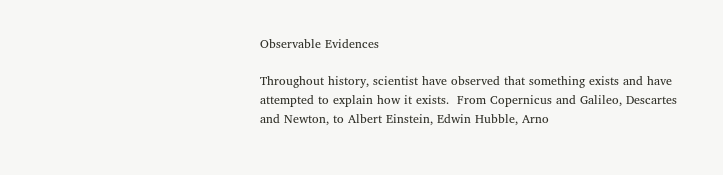Observable Evidences

Throughout history, scientist have observed that something exists and have attempted to explain how it exists.  From Copernicus and Galileo, Descartes and Newton, to Albert Einstein, Edwin Hubble, Arno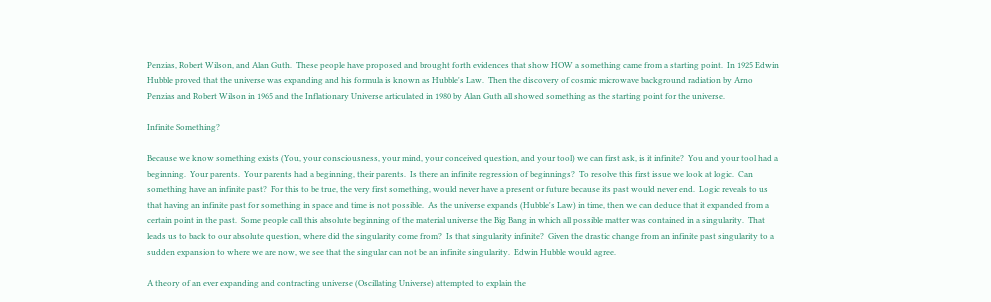Penzias, Robert Wilson, and Alan Guth.  These people have proposed and brought forth evidences that show HOW a something came from a starting point.  In 1925 Edwin Hubble proved that the universe was expanding and his formula is known as Hubble's Law.  Then the discovery of cosmic microwave background radiation by Arno Penzias and Robert Wilson in 1965 and the Inflationary Universe articulated in 1980 by Alan Guth all showed something as the starting point for the universe.

Infinite Something?

Because we know something exists (You, your consciousness, your mind, your conceived question, and your tool) we can first ask, is it infinite?  You and your tool had a beginning.  Your parents.  Your parents had a beginning, their parents.  Is there an infinite regression of beginnings?  To resolve this first issue we look at logic.  Can something have an infinite past?  For this to be true, the very first something, would never have a present or future because its past would never end.  Logic reveals to us that having an infinite past for something in space and time is not possible.  As the universe expands (Hubble's Law) in time, then we can deduce that it expanded from a certain point in the past.  Some people call this absolute beginning of the material universe the Big Bang in which all possible matter was contained in a singularity.  That leads us to back to our absolute question, where did the singularity come from?  Is that singularity infinite?  Given the drastic change from an infinite past singularity to a sudden expansion to where we are now, we see that the singular can not be an infinite singularity.  Edwin Hubble would agree.

A theory of an ever expanding and contracting universe (Oscillating Universe) attempted to explain the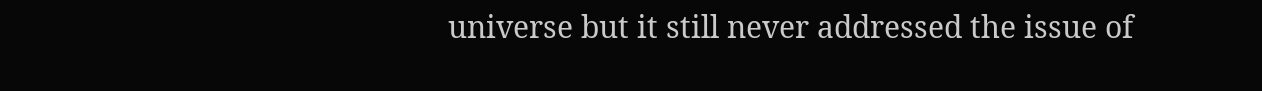universe but it still never addressed the issue of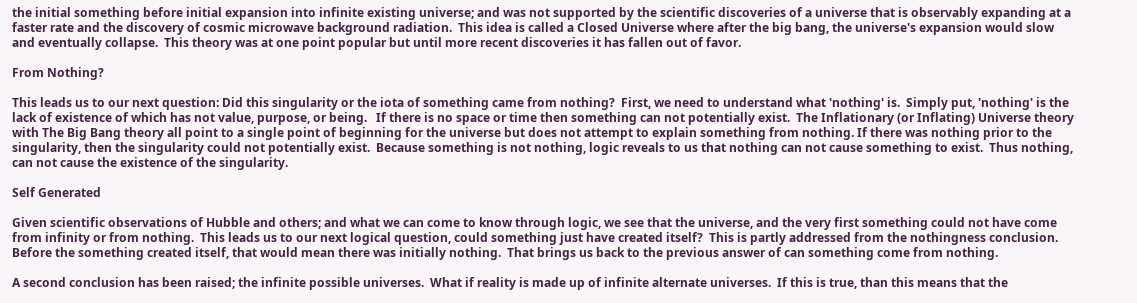the initial something before initial expansion into infinite existing universe; and was not supported by the scientific discoveries of a universe that is observably expanding at a faster rate and the discovery of cosmic microwave background radiation.  This idea is called a Closed Universe where after the big bang, the universe's expansion would slow and eventually collapse.  This theory was at one point popular but until more recent discoveries it has fallen out of favor.

From Nothing?

This leads us to our next question: Did this singularity or the iota of something came from nothing?  First, we need to understand what 'nothing' is.  Simply put, 'nothing' is the lack of existence of which has not value, purpose, or being.   If there is no space or time then something can not potentially exist.  The Inflationary (or Inflating) Universe theory with The Big Bang theory all point to a single point of beginning for the universe but does not attempt to explain something from nothing. If there was nothing prior to the singularity, then the singularity could not potentially exist.  Because something is not nothing, logic reveals to us that nothing can not cause something to exist.  Thus nothing, can not cause the existence of the singularity.

Self Generated

Given scientific observations of Hubble and others; and what we can come to know through logic, we see that the universe, and the very first something could not have come from infinity or from nothing.  This leads us to our next logical question, could something just have created itself?  This is partly addressed from the nothingness conclusion.  Before the something created itself, that would mean there was initially nothing.  That brings us back to the previous answer of can something come from nothing.

A second conclusion has been raised; the infinite possible universes.  What if reality is made up of infinite alternate universes.  If this is true, than this means that the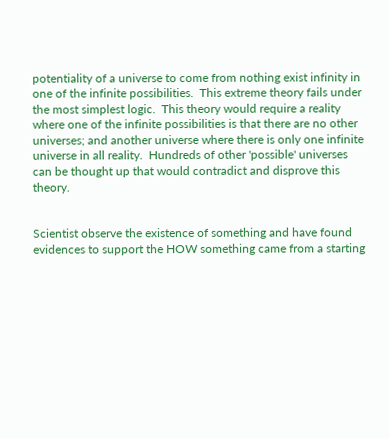potentiality of a universe to come from nothing exist infinity in one of the infinite possibilities.  This extreme theory fails under the most simplest logic.  This theory would require a reality where one of the infinite possibilities is that there are no other universes; and another universe where there is only one infinite universe in all reality.  Hundreds of other 'possible' universes can be thought up that would contradict and disprove this theory.


Scientist observe the existence of something and have found evidences to support the HOW something came from a starting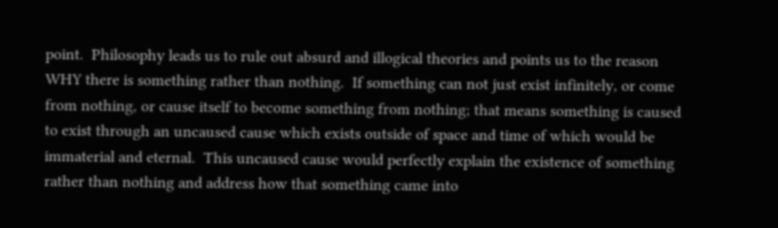point.  Philosophy leads us to rule out absurd and illogical theories and points us to the reason WHY there is something rather than nothing.  If something can not just exist infinitely, or come from nothing, or cause itself to become something from nothing; that means something is caused to exist through an uncaused cause which exists outside of space and time of which would be immaterial and eternal.  This uncaused cause would perfectly explain the existence of something rather than nothing and address how that something came into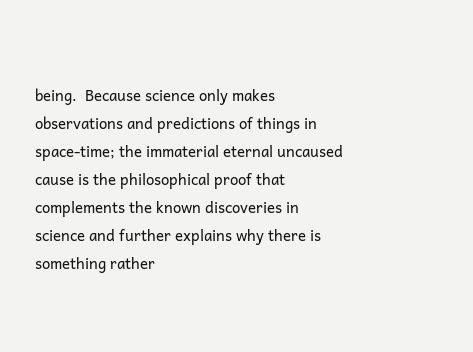being.  Because science only makes observations and predictions of things in space-time; the immaterial eternal uncaused cause is the philosophical proof that complements the known discoveries in science and further explains why there is something rather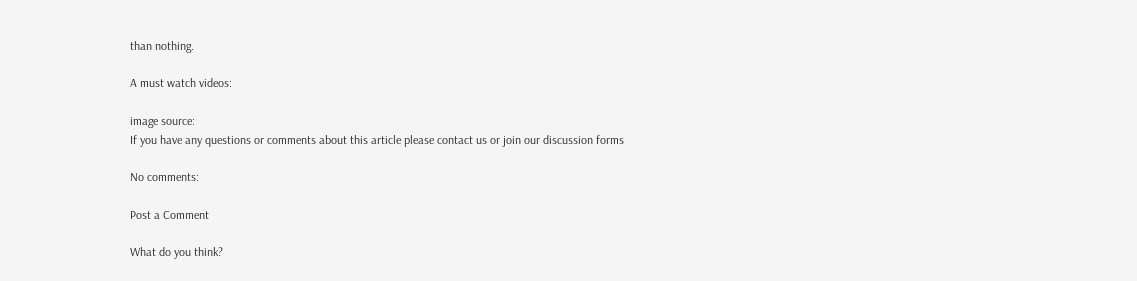than nothing.

A must watch videos:

image source:
If you have any questions or comments about this article please contact us or join our discussion forms

No comments:

Post a Comment

What do you think?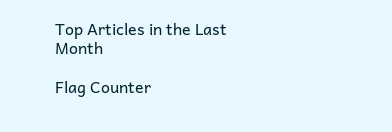Top Articles in the Last Month

Flag Counter